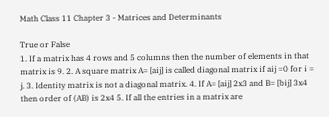Math Class 11 Chapter 3 - Matrices and Determinants

True or False
1. If a matrix has 4 rows and 5 columns then the number of elements in that matrix is 9. 2. A square matrix A= [aij] is called diagonal matrix if aij =0 for i = j. 3. Identity matrix is not a diagonal matrix. 4. If A= [aij] 2x3 and B= [bij] 3x4 then order of (AB) is 2x4 5. If all the entries in a matrix are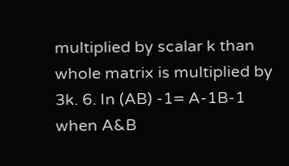multiplied by scalar k than whole matrix is multiplied by 3k. 6. In (AB) -1= A-1B-1 when A&B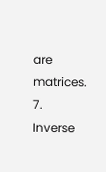are matrices. 7. Inverse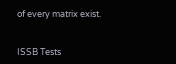of every matrix exist.


ISSB Tests